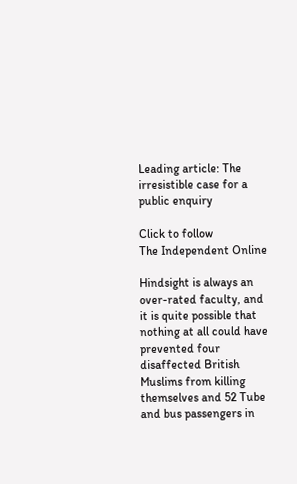Leading article: The irresistible case for a public enquiry

Click to follow
The Independent Online

Hindsight is always an over-rated faculty, and it is quite possible that nothing at all could have prevented four disaffected British Muslims from killing themselves and 52 Tube and bus passengers in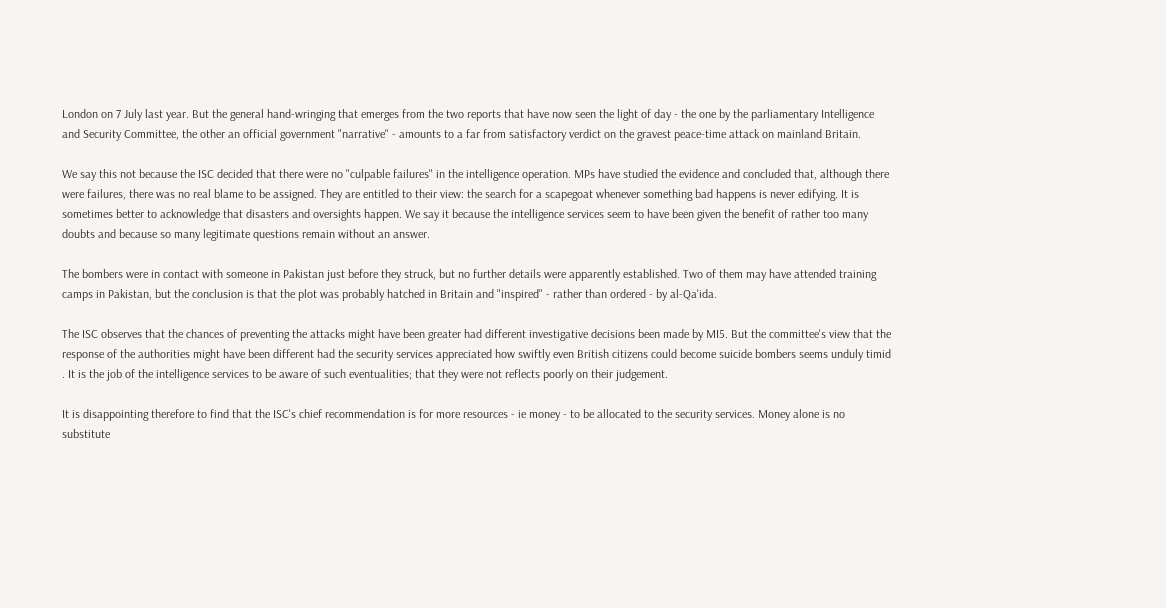London on 7 July last year. But the general hand-wringing that emerges from the two reports that have now seen the light of day - the one by the parliamentary Intelligence and Security Committee, the other an official government "narrative" - amounts to a far from satisfactory verdict on the gravest peace-time attack on mainland Britain.

We say this not because the ISC decided that there were no "culpable failures" in the intelligence operation. MPs have studied the evidence and concluded that, although there were failures, there was no real blame to be assigned. They are entitled to their view: the search for a scapegoat whenever something bad happens is never edifying. It is sometimes better to acknowledge that disasters and oversights happen. We say it because the intelligence services seem to have been given the benefit of rather too many doubts and because so many legitimate questions remain without an answer.

The bombers were in contact with someone in Pakistan just before they struck, but no further details were apparently established. Two of them may have attended training camps in Pakistan, but the conclusion is that the plot was probably hatched in Britain and "inspired" - rather than ordered - by al-Qa'ida.

The ISC observes that the chances of preventing the attacks might have been greater had different investigative decisions been made by MI5. But the committee's view that the response of the authorities might have been different had the security services appreciated how swiftly even British citizens could become suicide bombers seems unduly timid . It is the job of the intelligence services to be aware of such eventualities; that they were not reflects poorly on their judgement.

It is disappointing therefore to find that the ISC's chief recommendation is for more resources - ie money - to be allocated to the security services. Money alone is no substitute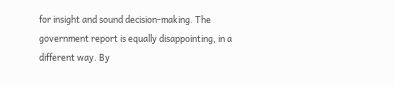for insight and sound decision-making. The government report is equally disappointing, in a different way. By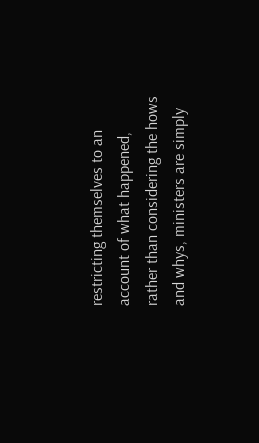restricting themselves to an account of what happened, rather than considering the hows and whys, ministers are simply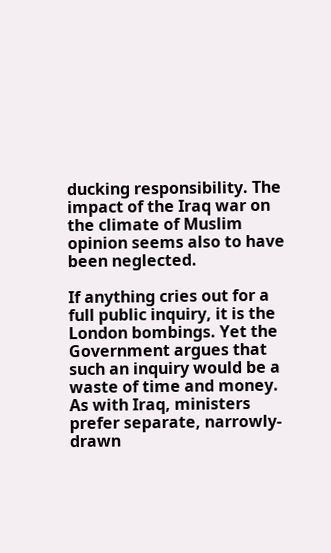ducking responsibility. The impact of the Iraq war on the climate of Muslim opinion seems also to have been neglected.

If anything cries out for a full public inquiry, it is the London bombings. Yet the Government argues that such an inquiry would be a waste of time and money. As with Iraq, ministers prefer separate, narrowly-drawn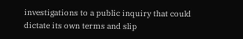investigations to a public inquiry that could dictate its own terms and slip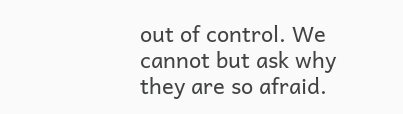out of control. We cannot but ask why they are so afraid.